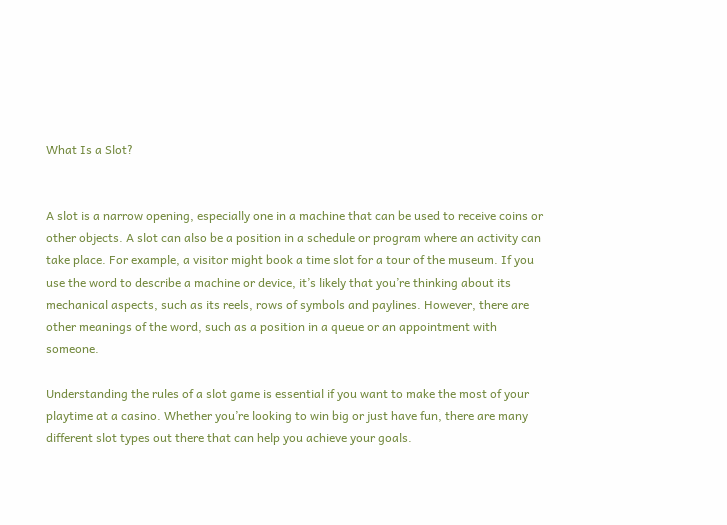What Is a Slot?


A slot is a narrow opening, especially one in a machine that can be used to receive coins or other objects. A slot can also be a position in a schedule or program where an activity can take place. For example, a visitor might book a time slot for a tour of the museum. If you use the word to describe a machine or device, it’s likely that you’re thinking about its mechanical aspects, such as its reels, rows of symbols and paylines. However, there are other meanings of the word, such as a position in a queue or an appointment with someone.

Understanding the rules of a slot game is essential if you want to make the most of your playtime at a casino. Whether you’re looking to win big or just have fun, there are many different slot types out there that can help you achieve your goals.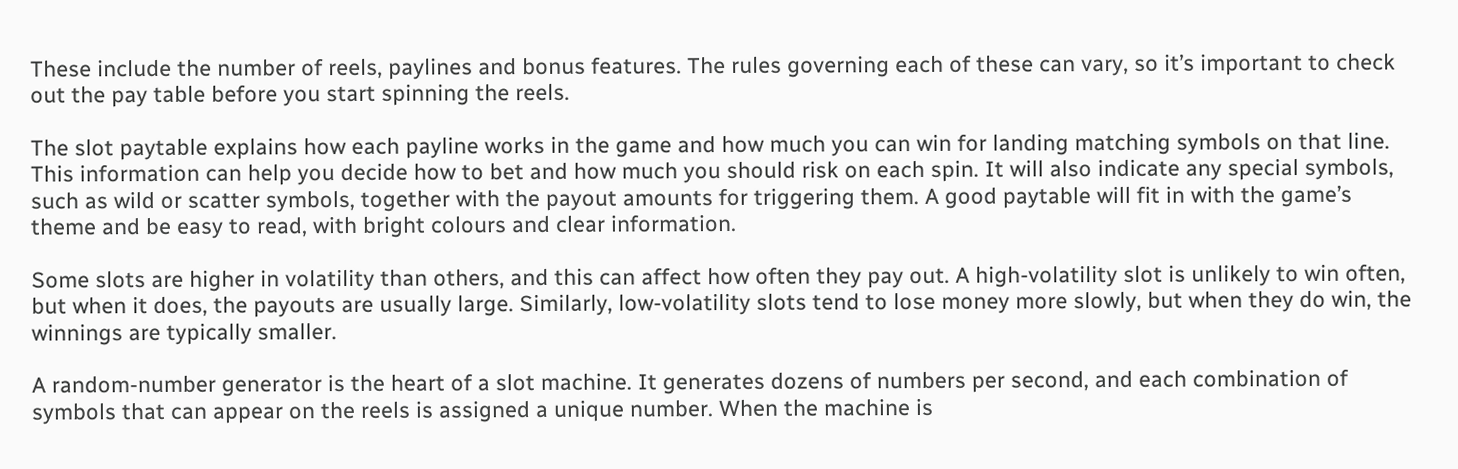These include the number of reels, paylines and bonus features. The rules governing each of these can vary, so it’s important to check out the pay table before you start spinning the reels.

The slot paytable explains how each payline works in the game and how much you can win for landing matching symbols on that line. This information can help you decide how to bet and how much you should risk on each spin. It will also indicate any special symbols, such as wild or scatter symbols, together with the payout amounts for triggering them. A good paytable will fit in with the game’s theme and be easy to read, with bright colours and clear information.

Some slots are higher in volatility than others, and this can affect how often they pay out. A high-volatility slot is unlikely to win often, but when it does, the payouts are usually large. Similarly, low-volatility slots tend to lose money more slowly, but when they do win, the winnings are typically smaller.

A random-number generator is the heart of a slot machine. It generates dozens of numbers per second, and each combination of symbols that can appear on the reels is assigned a unique number. When the machine is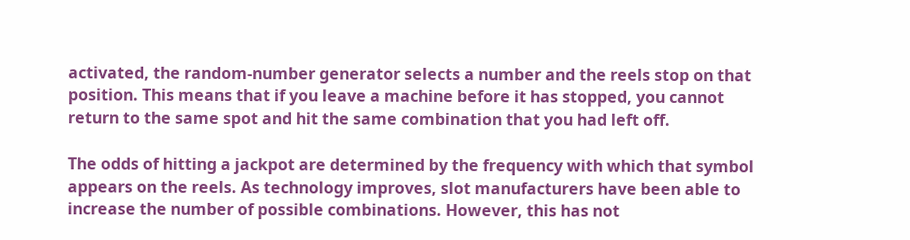activated, the random-number generator selects a number and the reels stop on that position. This means that if you leave a machine before it has stopped, you cannot return to the same spot and hit the same combination that you had left off.

The odds of hitting a jackpot are determined by the frequency with which that symbol appears on the reels. As technology improves, slot manufacturers have been able to increase the number of possible combinations. However, this has not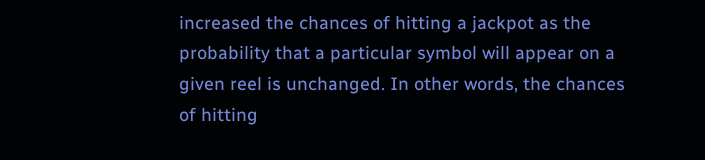increased the chances of hitting a jackpot as the probability that a particular symbol will appear on a given reel is unchanged. In other words, the chances of hitting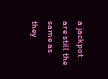a jackpot are still the same as they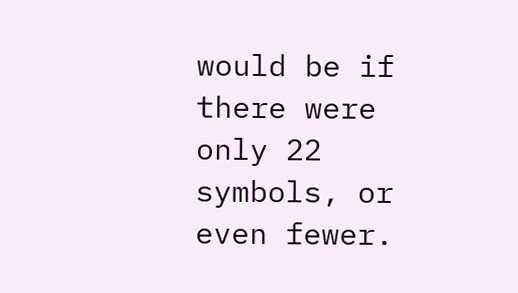would be if there were only 22 symbols, or even fewer.